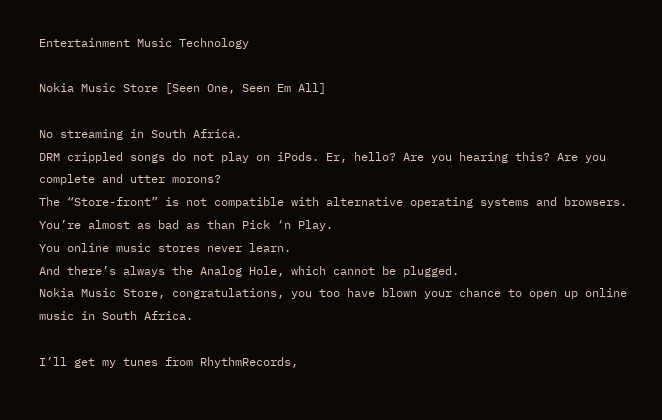Entertainment Music Technology

Nokia Music Store [Seen One, Seen Em All]

No streaming in South Africa.
DRM crippled songs do not play on iPods. Er, hello? Are you hearing this? Are you complete and utter morons?
The “Store-front” is not compatible with alternative operating systems and browsers.
You’re almost as bad as than Pick ‘n Play.
You online music stores never learn.
And there’s always the Analog Hole, which cannot be plugged.
Nokia Music Store, congratulations, you too have blown your chance to open up online music in South Africa.

I’ll get my tunes from RhythmRecords,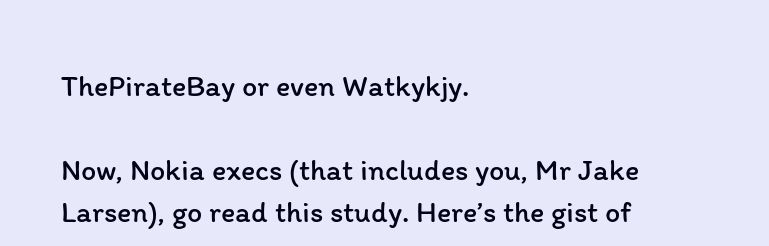ThePirateBay or even Watkykjy.

Now, Nokia execs (that includes you, Mr Jake Larsen), go read this study. Here’s the gist of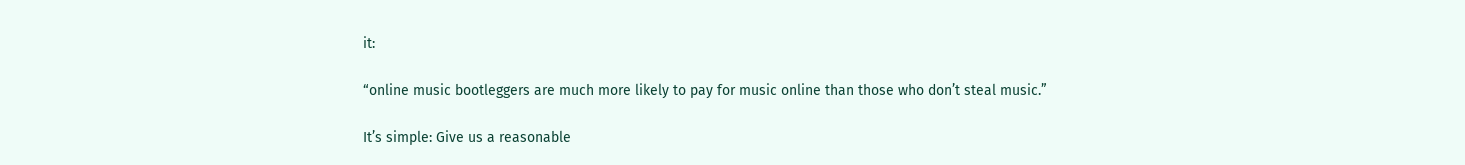it:

“online music bootleggers are much more likely to pay for music online than those who don’t steal music.”

It’s simple: Give us a reasonable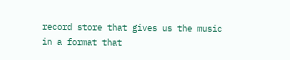record store that gives us the music in a format that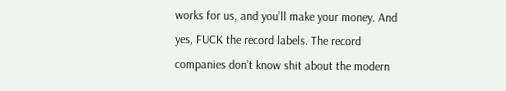works for us, and you’ll make your money. And yes, FUCK the record labels. The record companies don’t know shit about the modern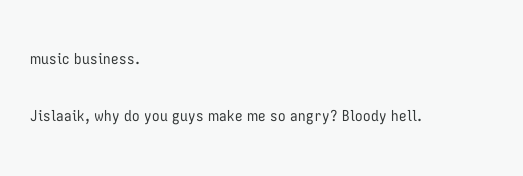music business.

Jislaaik, why do you guys make me so angry? Bloody hell.